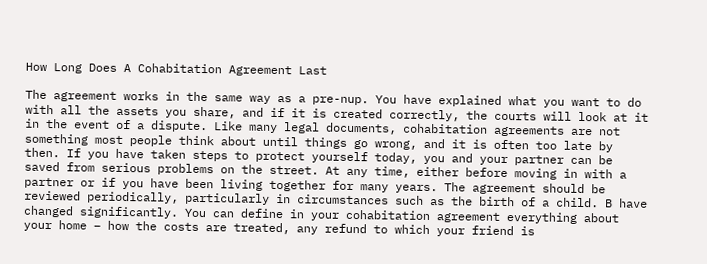How Long Does A Cohabitation Agreement Last

The agreement works in the same way as a pre-nup. You have explained what you want to do with all the assets you share, and if it is created correctly, the courts will look at it in the event of a dispute. Like many legal documents, cohabitation agreements are not something most people think about until things go wrong, and it is often too late by then. If you have taken steps to protect yourself today, you and your partner can be saved from serious problems on the street. At any time, either before moving in with a partner or if you have been living together for many years. The agreement should be reviewed periodically, particularly in circumstances such as the birth of a child. B have changed significantly. You can define in your cohabitation agreement everything about your home – how the costs are treated, any refund to which your friend is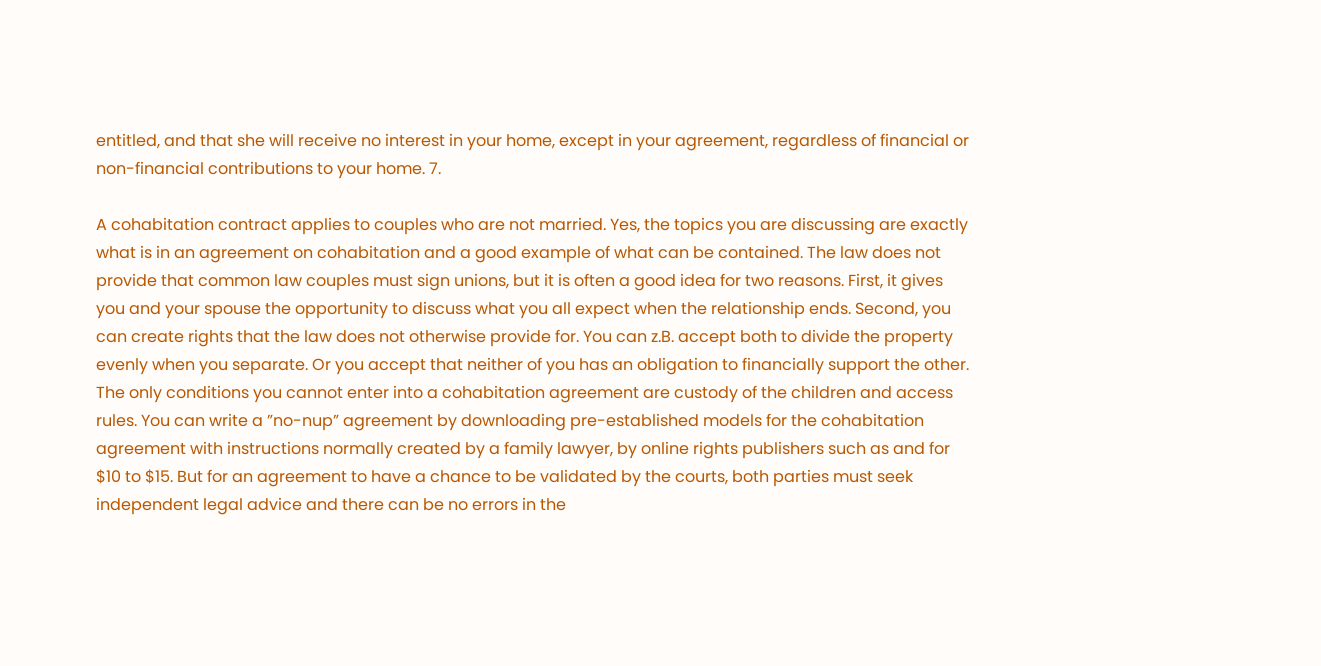entitled, and that she will receive no interest in your home, except in your agreement, regardless of financial or non-financial contributions to your home. 7.

A cohabitation contract applies to couples who are not married. Yes, the topics you are discussing are exactly what is in an agreement on cohabitation and a good example of what can be contained. The law does not provide that common law couples must sign unions, but it is often a good idea for two reasons. First, it gives you and your spouse the opportunity to discuss what you all expect when the relationship ends. Second, you can create rights that the law does not otherwise provide for. You can z.B. accept both to divide the property evenly when you separate. Or you accept that neither of you has an obligation to financially support the other. The only conditions you cannot enter into a cohabitation agreement are custody of the children and access rules. You can write a ”no-nup” agreement by downloading pre-established models for the cohabitation agreement with instructions normally created by a family lawyer, by online rights publishers such as and for $10 to $15. But for an agreement to have a chance to be validated by the courts, both parties must seek independent legal advice and there can be no errors in the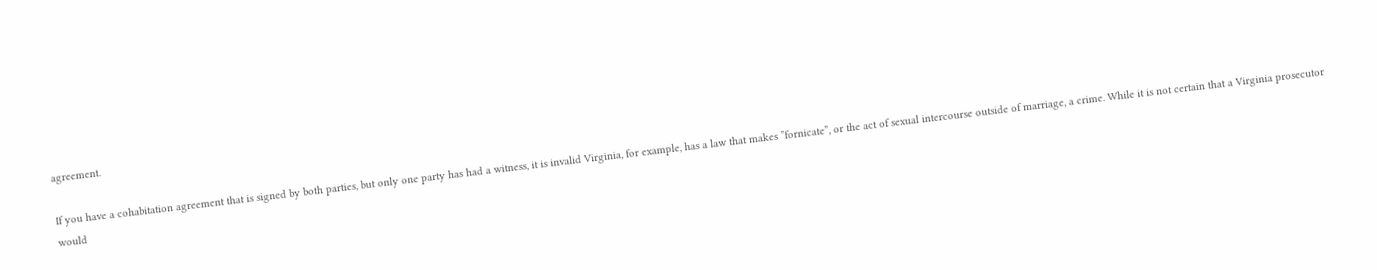agreement.

If you have a cohabitation agreement that is signed by both parties, but only one party has had a witness, it is invalid Virginia, for example, has a law that makes ”fornicate”, or the act of sexual intercourse outside of marriage, a crime. While it is not certain that a Virginia prosecutor would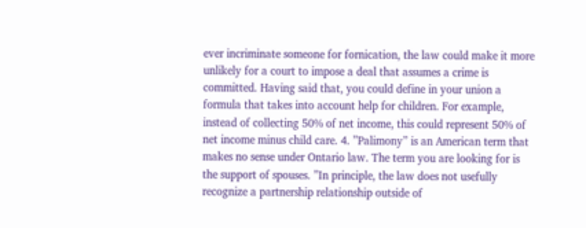ever incriminate someone for fornication, the law could make it more unlikely for a court to impose a deal that assumes a crime is committed. Having said that, you could define in your union a formula that takes into account help for children. For example, instead of collecting 50% of net income, this could represent 50% of net income minus child care. 4. ”Palimony” is an American term that makes no sense under Ontario law. The term you are looking for is the support of spouses. ”In principle, the law does not usefully recognize a partnership relationship outside of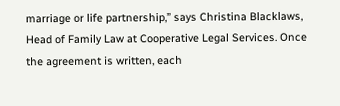marriage or life partnership,” says Christina Blacklaws, Head of Family Law at Cooperative Legal Services. Once the agreement is written, each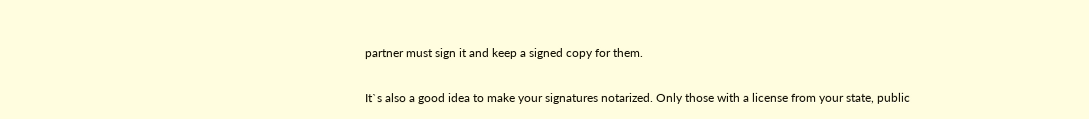partner must sign it and keep a signed copy for them.

It`s also a good idea to make your signatures notarized. Only those with a license from your state, public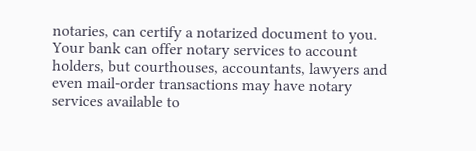notaries, can certify a notarized document to you. Your bank can offer notary services to account holders, but courthouses, accountants, lawyers and even mail-order transactions may have notary services available to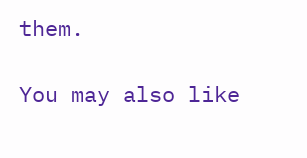them.

You may also like